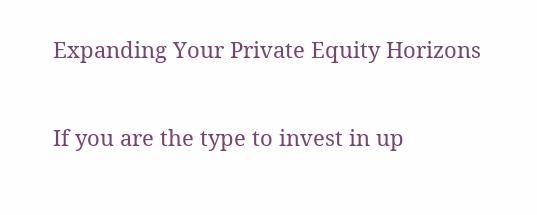Expanding Your Private Equity Horizons

If you are the type to invest in up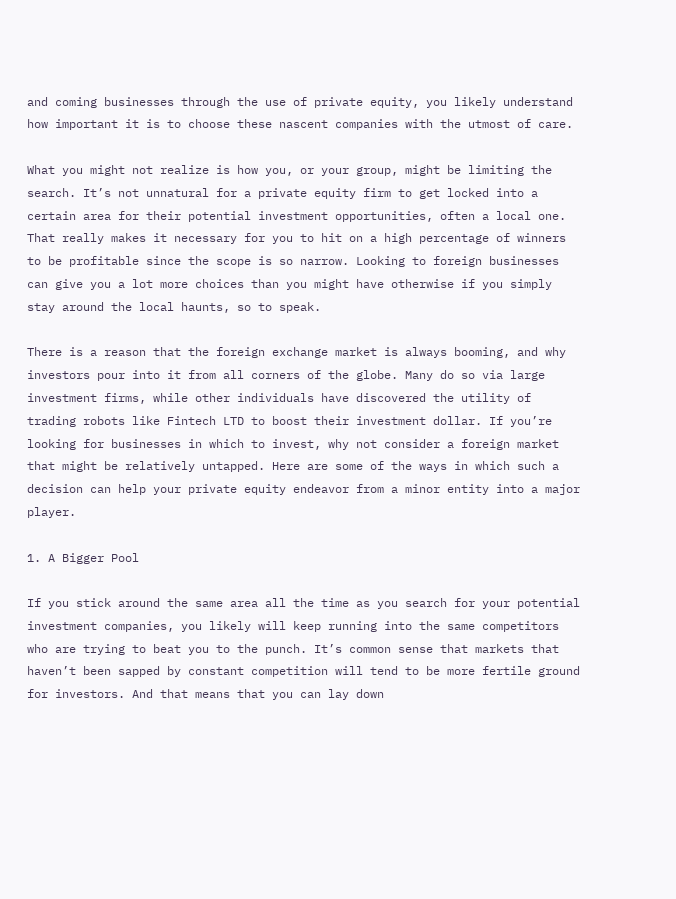and coming businesses through the use of private equity, you likely understand how important it is to choose these nascent companies with the utmost of care.

What you might not realize is how you, or your group, might be limiting the search. It’s not unnatural for a private equity firm to get locked into a certain area for their potential investment opportunities, often a local one. That really makes it necessary for you to hit on a high percentage of winners to be profitable since the scope is so narrow. Looking to foreign businesses can give you a lot more choices than you might have otherwise if you simply stay around the local haunts, so to speak.

There is a reason that the foreign exchange market is always booming, and why investors pour into it from all corners of the globe. Many do so via large investment firms, while other individuals have discovered the utility of trading robots like Fintech LTD to boost their investment dollar. If you’re looking for businesses in which to invest, why not consider a foreign market that might be relatively untapped. Here are some of the ways in which such a decision can help your private equity endeavor from a minor entity into a major player.

1. A Bigger Pool

If you stick around the same area all the time as you search for your potential investment companies, you likely will keep running into the same competitors who are trying to beat you to the punch. It’s common sense that markets that haven’t been sapped by constant competition will tend to be more fertile ground for investors. And that means that you can lay down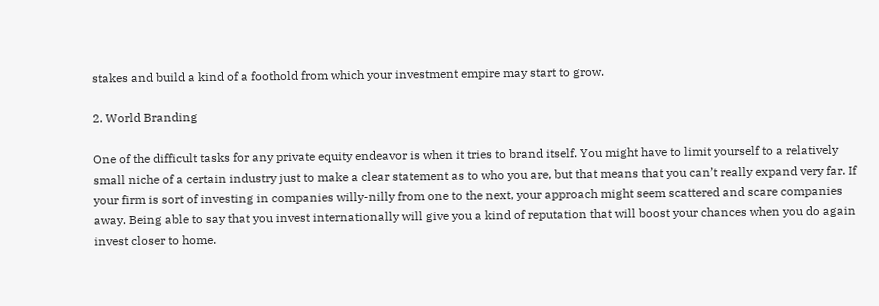stakes and build a kind of a foothold from which your investment empire may start to grow.

2. World Branding

One of the difficult tasks for any private equity endeavor is when it tries to brand itself. You might have to limit yourself to a relatively small niche of a certain industry just to make a clear statement as to who you are, but that means that you can’t really expand very far. If your firm is sort of investing in companies willy-nilly from one to the next, your approach might seem scattered and scare companies away. Being able to say that you invest internationally will give you a kind of reputation that will boost your chances when you do again invest closer to home.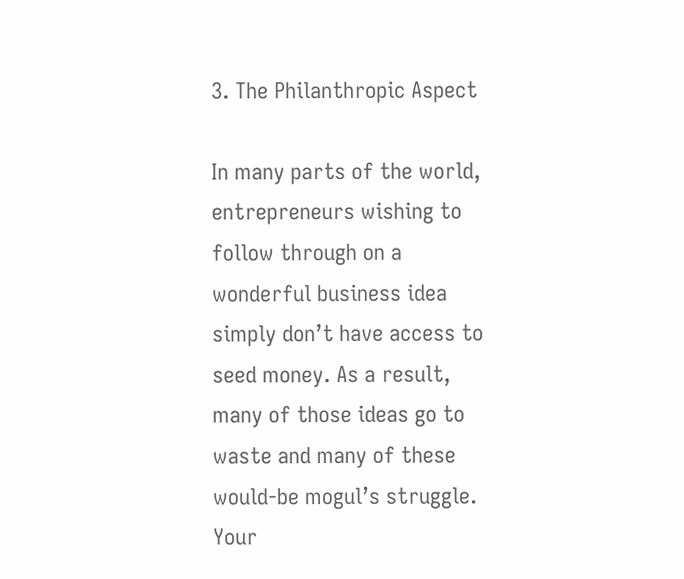3. The Philanthropic Aspect

In many parts of the world, entrepreneurs wishing to follow through on a wonderful business idea simply don’t have access to seed money. As a result, many of those ideas go to waste and many of these would-be mogul’s struggle. Your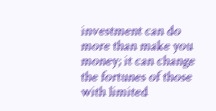investment can do more than make you money; it can change the fortunes of those with limited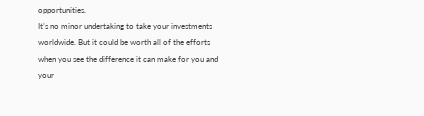opportunities.
It’s no minor undertaking to take your investments worldwide. But it could be worth all of the efforts when you see the difference it can make for you and your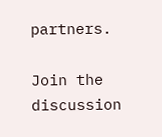partners.

Join the discussion